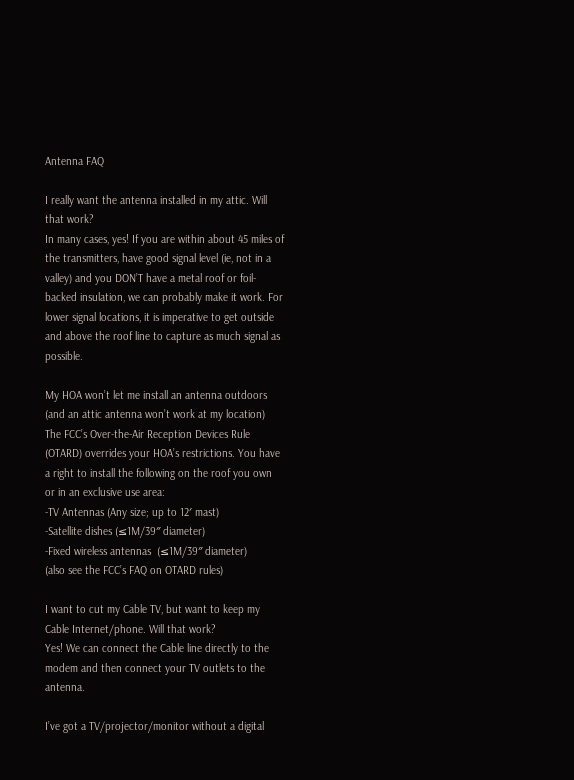Antenna FAQ

I really want the antenna installed in my attic. Will that work?
In many cases, yes! If you are within about 45 miles of the transmitters, have good signal level (ie, not in a valley) and you DON’T have a metal roof or foil-backed insulation, we can probably make it work. For lower signal locations, it is imperative to get outside and above the roof line to capture as much signal as possible.

My HOA won’t let me install an antenna outdoors (and an attic antenna won’t work at my location)
The FCC’s Over-the-Air Reception Devices Rule (OTARD) overrides your HOA’s restrictions. You have a right to install the following on the roof you own or in an exclusive use area:
-TV Antennas (Any size; up to 12′ mast)
-Satellite dishes (≤1M/39″ diameter)
-Fixed wireless antennas  (≤1M/39″ diameter)
(also see the FCC’s FAQ on OTARD rules)

I want to cut my Cable TV, but want to keep my Cable Internet/phone. Will that work?
Yes! We can connect the Cable line directly to the modem and then connect your TV outlets to the antenna.

I’ve got a TV/projector/monitor without a digital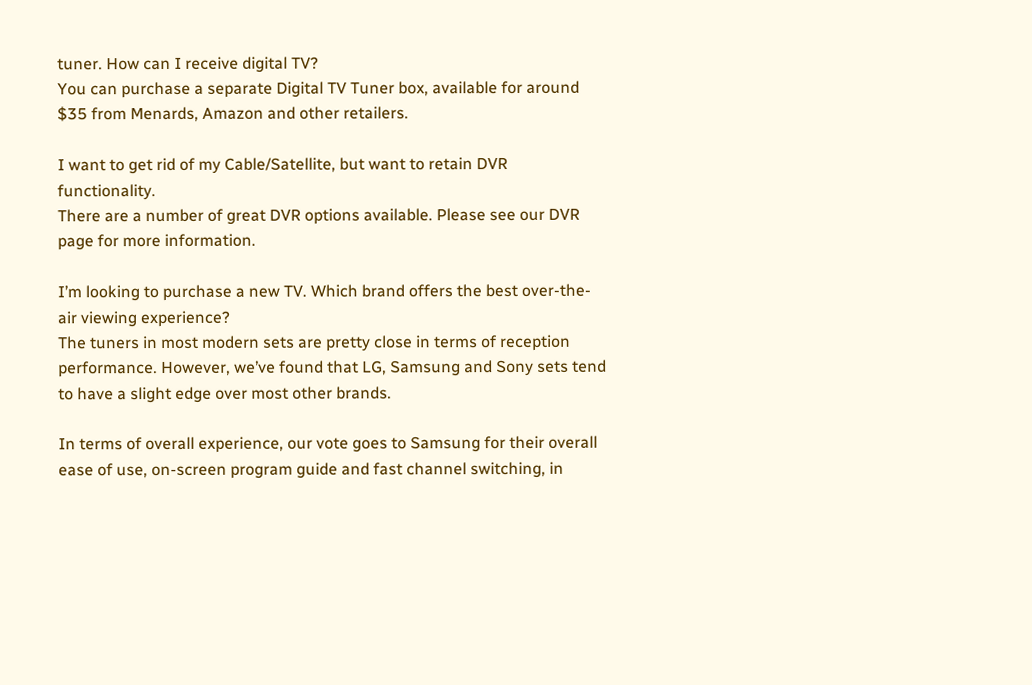tuner. How can I receive digital TV?
You can purchase a separate Digital TV Tuner box, available for around $35 from Menards, Amazon and other retailers.

I want to get rid of my Cable/Satellite, but want to retain DVR functionality.
There are a number of great DVR options available. Please see our DVR page for more information.

I’m looking to purchase a new TV. Which brand offers the best over-the-air viewing experience?
The tuners in most modern sets are pretty close in terms of reception performance. However, we’ve found that LG, Samsung and Sony sets tend to have a slight edge over most other brands.

In terms of overall experience, our vote goes to Samsung for their overall ease of use, on-screen program guide and fast channel switching, in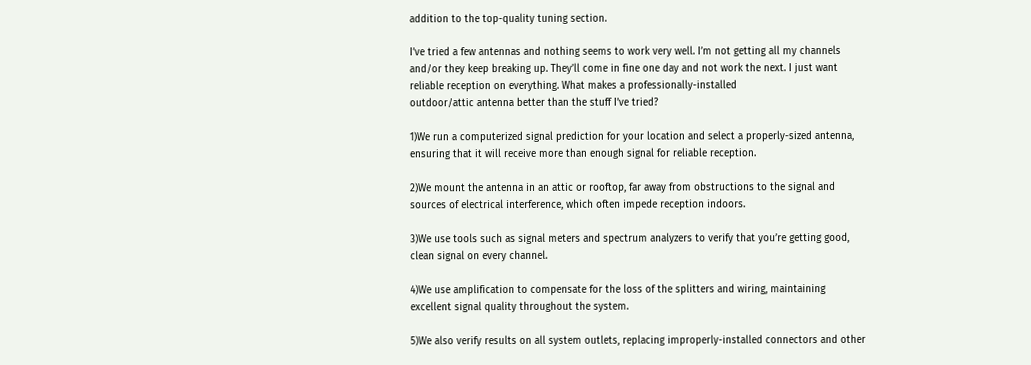addition to the top-quality tuning section.

I’ve tried a few antennas and nothing seems to work very well. I’m not getting all my channels and/or they keep breaking up. They’ll come in fine one day and not work the next. I just want reliable reception on everything. What makes a professionally-installed
outdoor/attic antenna better than the stuff I’ve tried?

1)We run a computerized signal prediction for your location and select a properly-sized antenna, ensuring that it will receive more than enough signal for reliable reception.

2)We mount the antenna in an attic or rooftop, far away from obstructions to the signal and sources of electrical interference, which often impede reception indoors.

3)We use tools such as signal meters and spectrum analyzers to verify that you’re getting good, clean signal on every channel.

4)We use amplification to compensate for the loss of the splitters and wiring, maintaining excellent signal quality throughout the system.

5)We also verify results on all system outlets, replacing improperly-installed connectors and other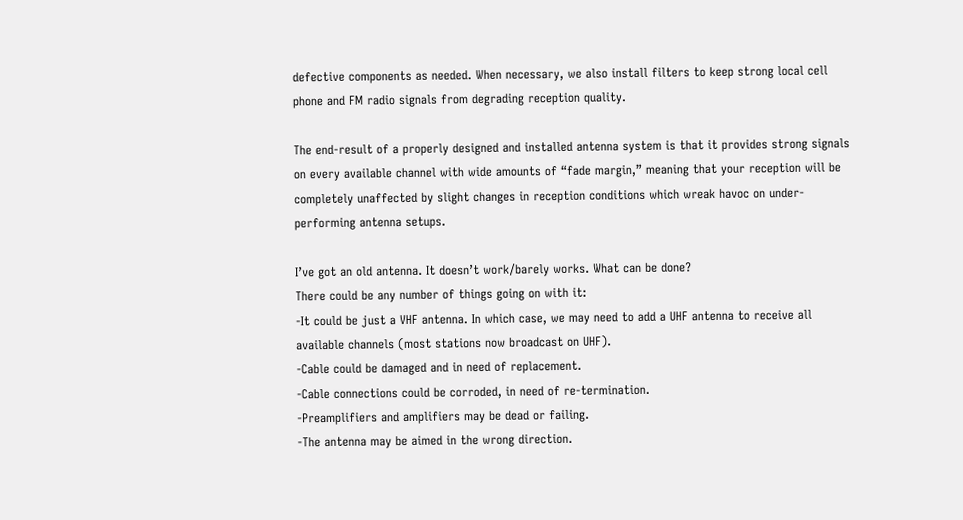defective components as needed. When necessary, we also install filters to keep strong local cell phone and FM radio signals from degrading reception quality.

The end-result of a properly designed and installed antenna system is that it provides strong signals on every available channel with wide amounts of “fade margin,” meaning that your reception will be completely unaffected by slight changes in reception conditions which wreak havoc on under-performing antenna setups.

I’ve got an old antenna. It doesn’t work/barely works. What can be done?
There could be any number of things going on with it:
-It could be just a VHF antenna. In which case, we may need to add a UHF antenna to receive all available channels (most stations now broadcast on UHF).
-Cable could be damaged and in need of replacement.
-Cable connections could be corroded, in need of re-termination.
-Preamplifiers and amplifiers may be dead or failing.
-The antenna may be aimed in the wrong direction.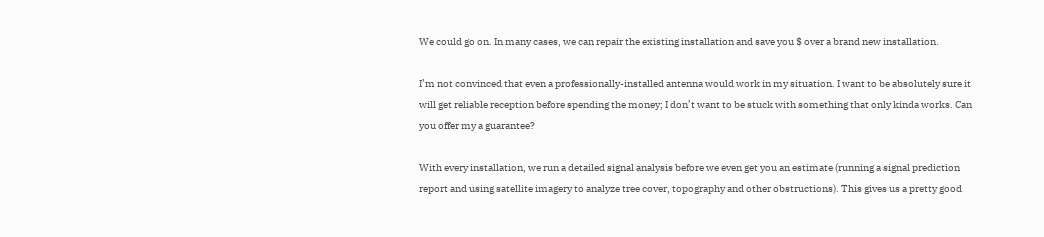We could go on. In many cases, we can repair the existing installation and save you $ over a brand new installation.

I’m not convinced that even a professionally-installed antenna would work in my situation. I want to be absolutely sure it will get reliable reception before spending the money; I don’t want to be stuck with something that only kinda works. Can you offer my a guarantee?

With every installation, we run a detailed signal analysis before we even get you an estimate (running a signal prediction report and using satellite imagery to analyze tree cover, topography and other obstructions). This gives us a pretty good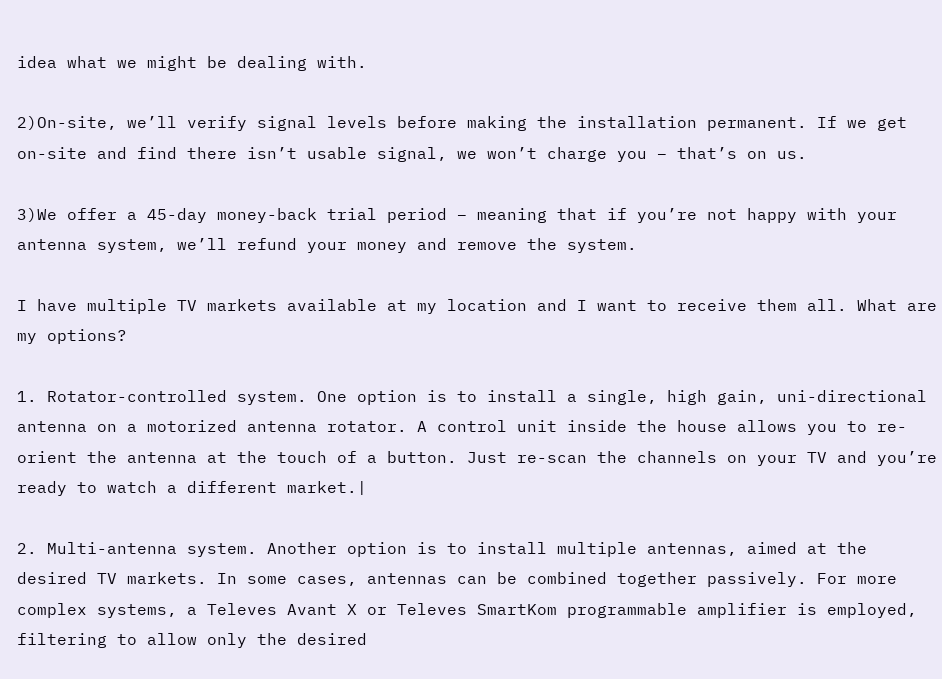idea what we might be dealing with.

2)On-site, we’ll verify signal levels before making the installation permanent. If we get on-site and find there isn’t usable signal, we won’t charge you – that’s on us.

3)We offer a 45-day money-back trial period – meaning that if you’re not happy with your antenna system, we’ll refund your money and remove the system.

I have multiple TV markets available at my location and I want to receive them all. What are my options?

1. Rotator-controlled system. One option is to install a single, high gain, uni-directional antenna on a motorized antenna rotator. A control unit inside the house allows you to re-orient the antenna at the touch of a button. Just re-scan the channels on your TV and you’re ready to watch a different market.|

2. Multi-antenna system. Another option is to install multiple antennas, aimed at the desired TV markets. In some cases, antennas can be combined together passively. For more complex systems, a Televes Avant X or Televes SmartKom programmable amplifier is employed, filtering to allow only the desired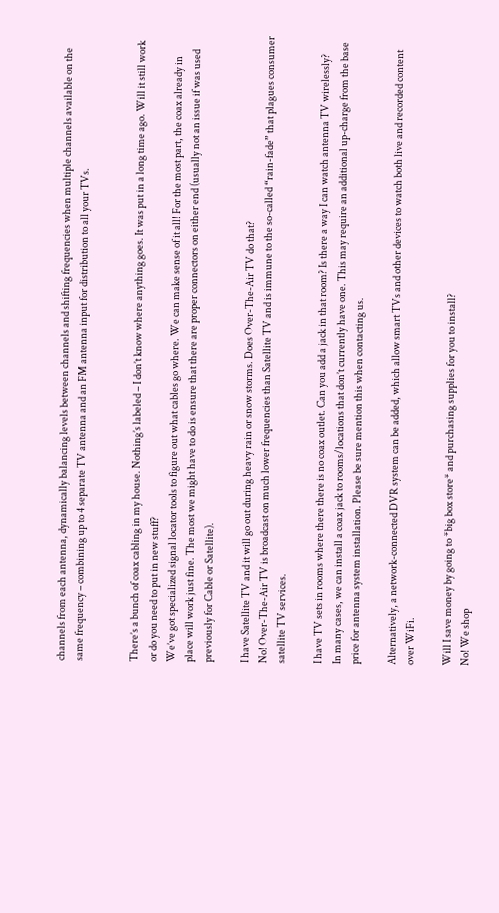channels from each antenna, dynamically balancing levels between channels and shifting frequencies when multiple channels available on the same frequency – combining up to 4 separate TV antenna and an FM antenna input for distribution to all your TVs.


There’s a bunch of coax cabling in my house. Nothing’s labeled – I don’t know where anything goes. It was put in a long time ago. Will it still work or do you need to put in new stuff?
We’ve got specialized signal locator tools to figure out what cables go where. We can make sense of it all! For the most part, the coax already in place will work just fine. The most we might have to do is ensure that there are proper connectors on either end (usually not an issue if was used previously for Cable or Satellite).

I have Satellite TV and it will go out during heavy rain or snow storms. Does Over-The-Air TV do that?
No! Over-The-Air TV is broadcast on much lower frequencies than Satellite TV and is immune to the so-called “rain-fade” that plagues consumer satellite TV services.

I have TV sets in rooms where there there is no coax outlet. Can you add a jack in that room? Is there a way I can watch antenna TV wirelessly?
In many cases, we can install a coax jack to rooms/locations that don’t currently have one. This may require an additional up-charge from the base price for antenna system installation. Please be sure mention this when contacting us.

Alternatively, a network-connected DVR system can be added, which allow smart TVs and other devices to watch both live and recorded content over WiFi.

Will I save money by going to *big box store* and purchasing supplies for you to install?
No! We shop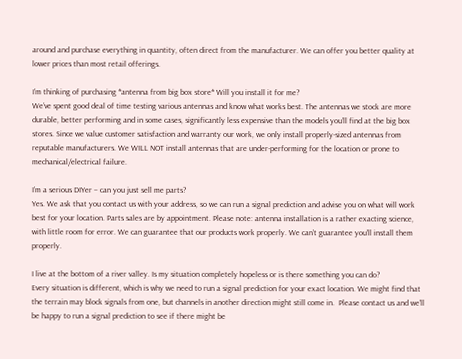around and purchase everything in quantity, often direct from the manufacturer. We can offer you better quality at lower prices than most retail offerings.

I’m thinking of purchasing *antenna from big box store* Will you install it for me?
We’ve spent good deal of time testing various antennas and know what works best. The antennas we stock are more durable, better performing and in some cases, significantly less expensive than the models you’ll find at the big box stores. Since we value customer satisfaction and warranty our work, we only install properly-sized antennas from reputable manufacturers. We WILL NOT install antennas that are under-performing for the location or prone to mechanical/electrical failure.

I’m a serious DIYer – can you just sell me parts?
Yes. We ask that you contact us with your address, so we can run a signal prediction and advise you on what will work best for your location. Parts sales are by appointment. Please note: antenna installation is a rather exacting science, with little room for error. We can guarantee that our products work properly. We can’t guarantee you’ll install them properly.

I live at the bottom of a river valley. Is my situation completely hopeless or is there something you can do?
Every situation is different, which is why we need to run a signal prediction for your exact location. We might find that the terrain may block signals from one, but channels in another direction might still come in.  Please contact us and we’ll be happy to run a signal prediction to see if there might be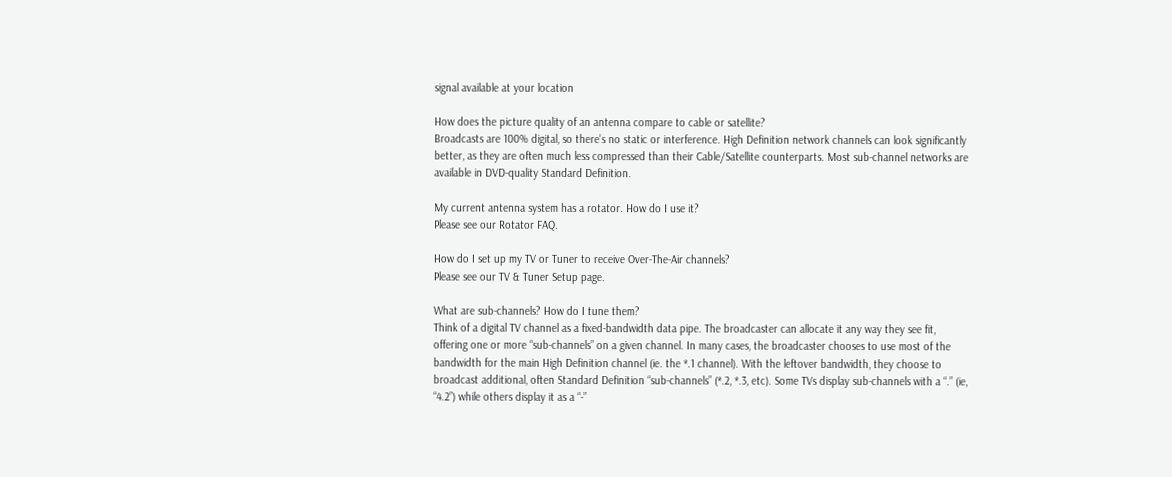signal available at your location

How does the picture quality of an antenna compare to cable or satellite?
Broadcasts are 100% digital, so there’s no static or interference. High Definition network channels can look significantly better, as they are often much less compressed than their Cable/Satellite counterparts. Most sub-channel networks are available in DVD-quality Standard Definition.

My current antenna system has a rotator. How do I use it?
Please see our Rotator FAQ.

How do I set up my TV or Tuner to receive Over-The-Air channels?
Please see our TV & Tuner Setup page.

What are sub-channels? How do I tune them?
Think of a digital TV channel as a fixed-bandwidth data pipe. The broadcaster can allocate it any way they see fit, offering one or more “sub-channels” on a given channel. In many cases, the broadcaster chooses to use most of the bandwidth for the main High Definition channel (ie. the *.1 channel). With the leftover bandwidth, they choose to broadcast additional, often Standard Definition “sub-channels” (*.2, *.3, etc). Some TVs display sub-channels with a “.” (ie, “4.2”) while others display it as a “-”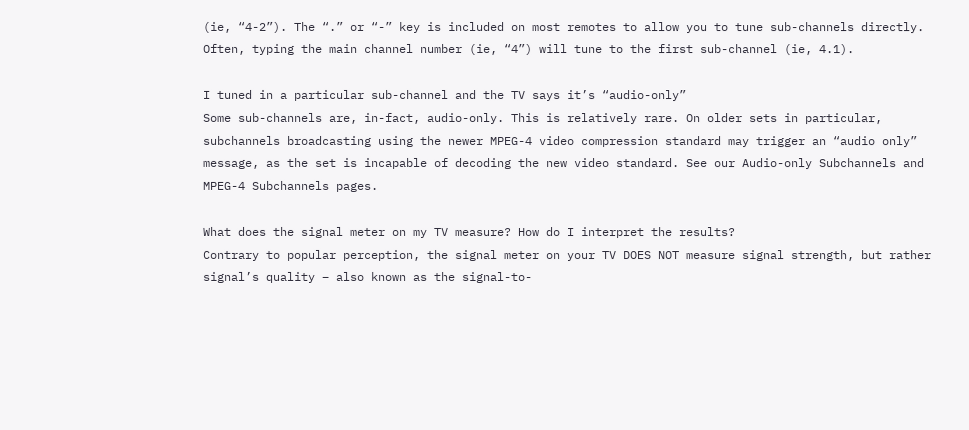(ie, “4-2”). The “.” or “-” key is included on most remotes to allow you to tune sub-channels directly. Often, typing the main channel number (ie, “4”) will tune to the first sub-channel (ie, 4.1).

I tuned in a particular sub-channel and the TV says it’s “audio-only”
Some sub-channels are, in-fact, audio-only. This is relatively rare. On older sets in particular, subchannels broadcasting using the newer MPEG-4 video compression standard may trigger an “audio only” message, as the set is incapable of decoding the new video standard. See our Audio-only Subchannels and MPEG-4 Subchannels pages.

What does the signal meter on my TV measure? How do I interpret the results?
Contrary to popular perception, the signal meter on your TV DOES NOT measure signal strength, but rather signal’s quality – also known as the signal-to-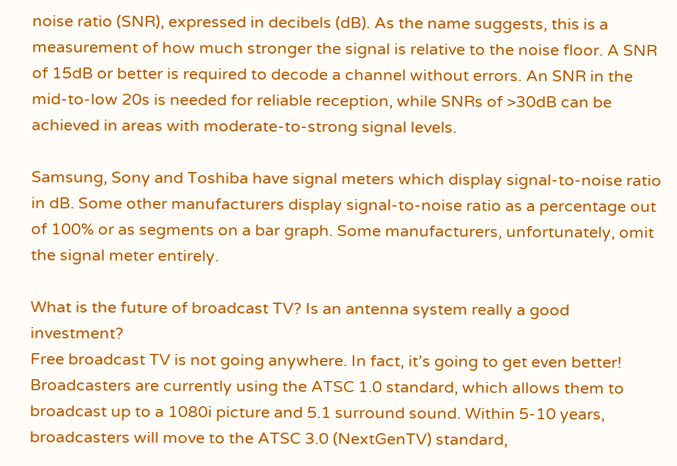noise ratio (SNR), expressed in decibels (dB). As the name suggests, this is a measurement of how much stronger the signal is relative to the noise floor. A SNR of 15dB or better is required to decode a channel without errors. An SNR in the mid-to-low 20s is needed for reliable reception, while SNRs of >30dB can be achieved in areas with moderate-to-strong signal levels.

Samsung, Sony and Toshiba have signal meters which display signal-to-noise ratio in dB. Some other manufacturers display signal-to-noise ratio as a percentage out of 100% or as segments on a bar graph. Some manufacturers, unfortunately, omit the signal meter entirely.

What is the future of broadcast TV? Is an antenna system really a good investment?
Free broadcast TV is not going anywhere. In fact, it’s going to get even better! Broadcasters are currently using the ATSC 1.0 standard, which allows them to broadcast up to a 1080i picture and 5.1 surround sound. Within 5-10 years, broadcasters will move to the ATSC 3.0 (NextGenTV) standard,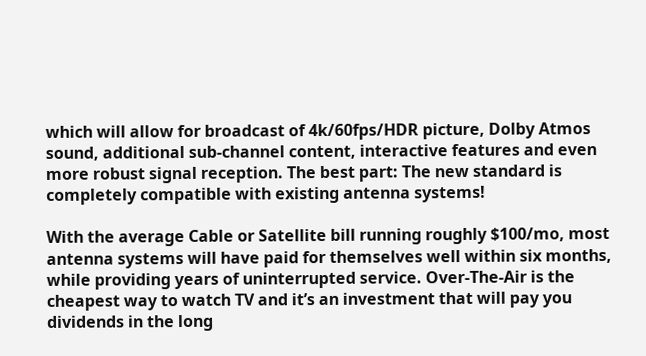which will allow for broadcast of 4k/60fps/HDR picture, Dolby Atmos sound, additional sub-channel content, interactive features and even more robust signal reception. The best part: The new standard is completely compatible with existing antenna systems!

With the average Cable or Satellite bill running roughly $100/mo, most antenna systems will have paid for themselves well within six months, while providing years of uninterrupted service. Over-The-Air is the cheapest way to watch TV and it’s an investment that will pay you dividends in the long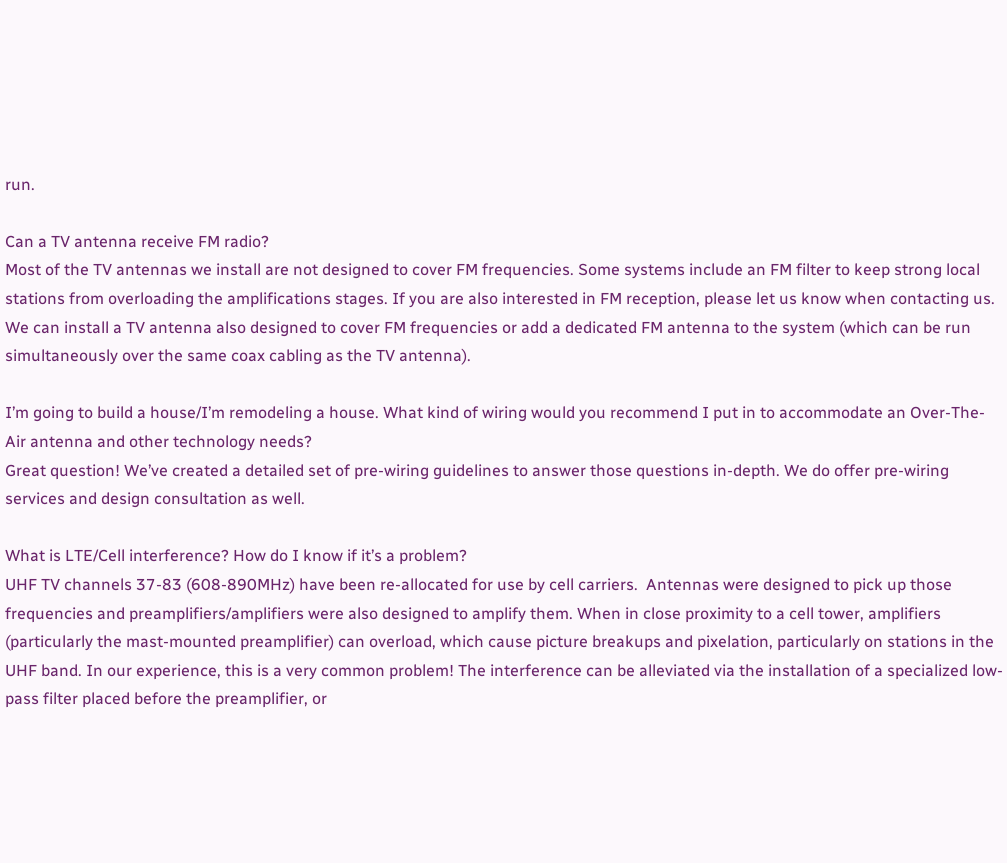run.

Can a TV antenna receive FM radio?
Most of the TV antennas we install are not designed to cover FM frequencies. Some systems include an FM filter to keep strong local stations from overloading the amplifications stages. If you are also interested in FM reception, please let us know when contacting us. We can install a TV antenna also designed to cover FM frequencies or add a dedicated FM antenna to the system (which can be run simultaneously over the same coax cabling as the TV antenna).

I’m going to build a house/I’m remodeling a house. What kind of wiring would you recommend I put in to accommodate an Over-The-Air antenna and other technology needs?
Great question! We’ve created a detailed set of pre-wiring guidelines to answer those questions in-depth. We do offer pre-wiring services and design consultation as well.

What is LTE/Cell interference? How do I know if it’s a problem?
UHF TV channels 37-83 (608-890MHz) have been re-allocated for use by cell carriers.  Antennas were designed to pick up those frequencies and preamplifiers/amplifiers were also designed to amplify them. When in close proximity to a cell tower, amplifiers (particularly the mast-mounted preamplifier) can overload, which cause picture breakups and pixelation, particularly on stations in the UHF band. In our experience, this is a very common problem! The interference can be alleviated via the installation of a specialized low-pass filter placed before the preamplifier, or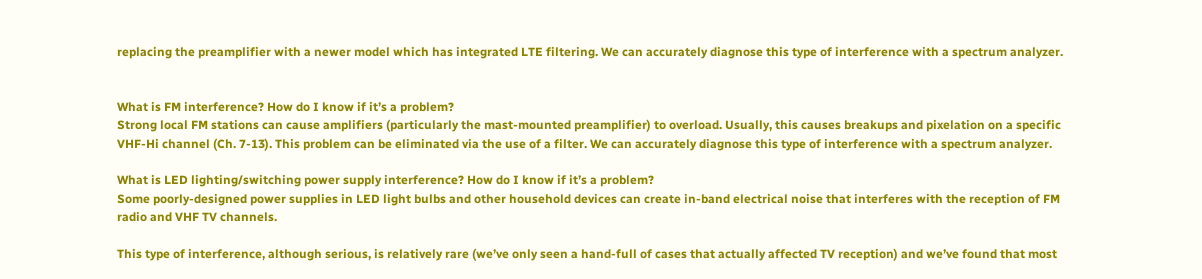replacing the preamplifier with a newer model which has integrated LTE filtering. We can accurately diagnose this type of interference with a spectrum analyzer.


What is FM interference? How do I know if it’s a problem?
Strong local FM stations can cause amplifiers (particularly the mast-mounted preamplifier) to overload. Usually, this causes breakups and pixelation on a specific VHF-Hi channel (Ch. 7-13). This problem can be eliminated via the use of a filter. We can accurately diagnose this type of interference with a spectrum analyzer.

What is LED lighting/switching power supply interference? How do I know if it’s a problem?
Some poorly-designed power supplies in LED light bulbs and other household devices can create in-band electrical noise that interferes with the reception of FM radio and VHF TV channels.

This type of interference, although serious, is relatively rare (we’ve only seen a hand-full of cases that actually affected TV reception) and we’ve found that most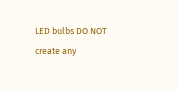LED bulbs DO NOT create any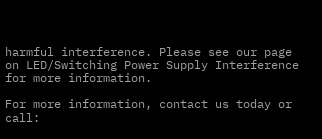harmful interference. Please see our page on LED/Switching Power Supply Interference for more information.

For more information, contact us today or call: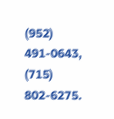(952) 491-0643, (715) 802-6275.